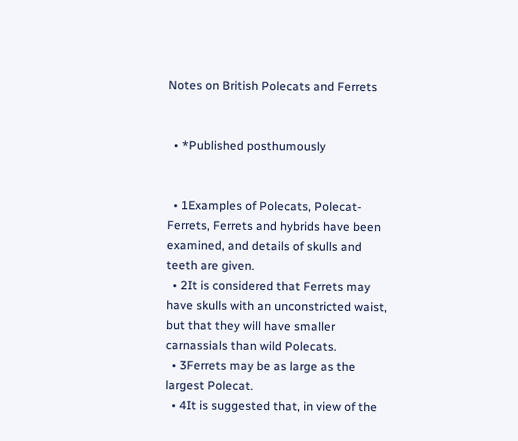Notes on British Polecats and Ferrets


  • *Published posthumously


  • 1Examples of Polecats, Polecat-Ferrets, Ferrets and hybrids have been examined, and details of skulls and teeth are given.
  • 2It is considered that Ferrets may have skulls with an unconstricted waist, but that they will have smaller carnassials than wild Polecats.
  • 3Ferrets may be as large as the largest Polecat.
  • 4It is suggested that, in view of the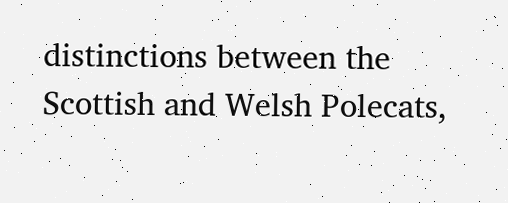distinctions between the Scottish and Welsh Polecats,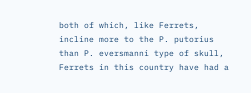both of which, like Ferrets, incline more to the P. putorius than P. eversmanni type of skull, Ferrets in this country have had a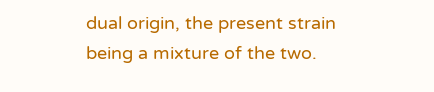dual origin, the present strain being a mixture of the two.